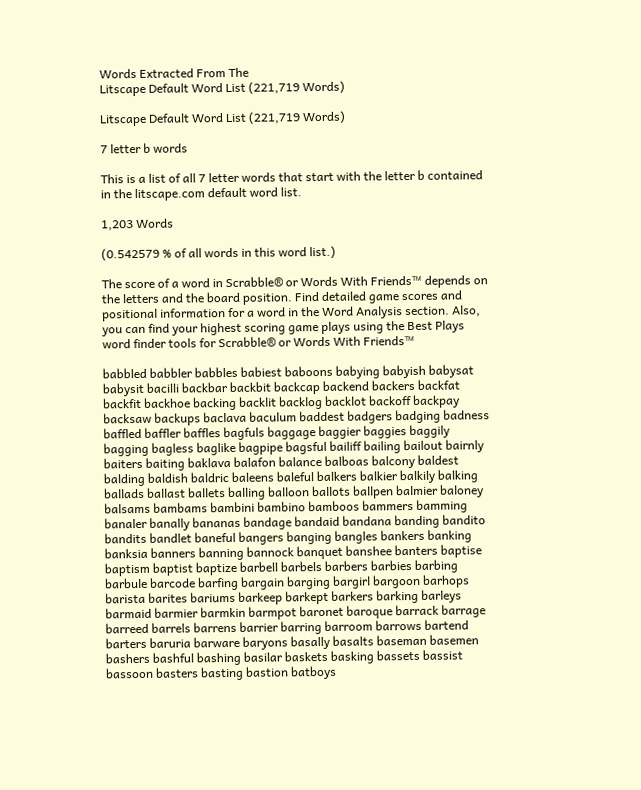Words Extracted From The
Litscape Default Word List (221,719 Words)

Litscape Default Word List (221,719 Words)

7 letter b words

This is a list of all 7 letter words that start with the letter b contained in the litscape.com default word list.

1,203 Words

(0.542579 % of all words in this word list.)

The score of a word in Scrabble® or Words With Friends™ depends on the letters and the board position. Find detailed game scores and positional information for a word in the Word Analysis section. Also, you can find your highest scoring game plays using the Best Plays word finder tools for Scrabble® or Words With Friends™

babbled babbler babbles babiest baboons babying babyish babysat babysit bacilli backbar backbit backcap backend backers backfat backfit backhoe backing backlit backlog backlot backoff backpay backsaw backups baclava baculum baddest badgers badging badness baffled baffler baffles bagfuls baggage baggier baggies baggily bagging bagless baglike bagpipe bagsful bailiff bailing bailout bairnly baiters baiting baklava balafon balance balboas balcony baldest balding baldish baldric baleens baleful balkers balkier balkily balking ballads ballast ballets balling balloon ballots ballpen balmier baloney balsams bambams bambini bambino bamboos bammers bamming banaler banally bananas bandage bandaid bandana banding bandito bandits bandlet baneful bangers banging bangles bankers banking banksia banners banning bannock banquet banshee banters baptise baptism baptist baptize barbell barbels barbers barbies barbing barbule barcode barfing bargain barging bargirl bargoon barhops barista barites bariums barkeep barkept barkers barking barleys barmaid barmier barmkin barmpot baronet baroque barrack barrage barreed barrels barrens barrier barring barroom barrows bartend barters baruria barware baryons basally basalts baseman basemen bashers bashful bashing basilar baskets basking bassets bassist bassoon basters basting bastion batboys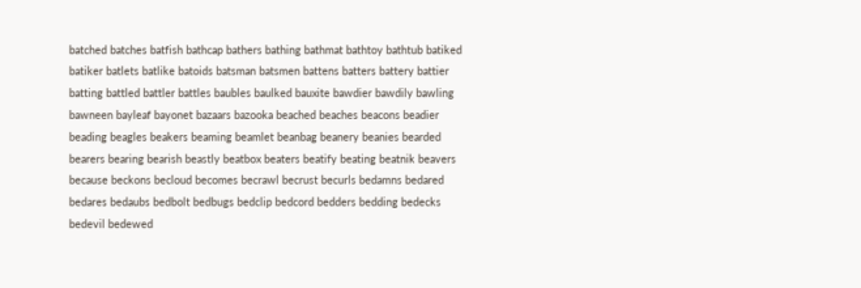batched batches batfish bathcap bathers bathing bathmat bathtoy bathtub batiked batiker batlets batlike batoids batsman batsmen battens batters battery battier batting battled battler battles baubles baulked bauxite bawdier bawdily bawling bawneen bayleaf bayonet bazaars bazooka beached beaches beacons beadier beading beagles beakers beaming beamlet beanbag beanery beanies bearded bearers bearing bearish beastly beatbox beaters beatify beating beatnik beavers because beckons becloud becomes becrawl becrust becurls bedamns bedared bedares bedaubs bedbolt bedbugs bedclip bedcord bedders bedding bedecks bedevil bedewed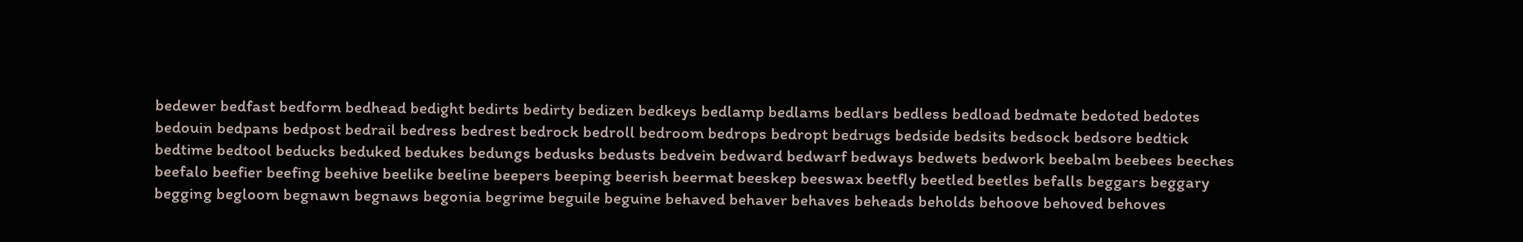bedewer bedfast bedform bedhead bedight bedirts bedirty bedizen bedkeys bedlamp bedlams bedlars bedless bedload bedmate bedoted bedotes bedouin bedpans bedpost bedrail bedress bedrest bedrock bedroll bedroom bedrops bedropt bedrugs bedside bedsits bedsock bedsore bedtick bedtime bedtool beducks beduked bedukes bedungs bedusks bedusts bedvein bedward bedwarf bedways bedwets bedwork beebalm beebees beeches beefalo beefier beefing beehive beelike beeline beepers beeping beerish beermat beeskep beeswax beetfly beetled beetles befalls beggars beggary begging begloom begnawn begnaws begonia begrime beguile beguine behaved behaver behaves beheads beholds behoove behoved behoves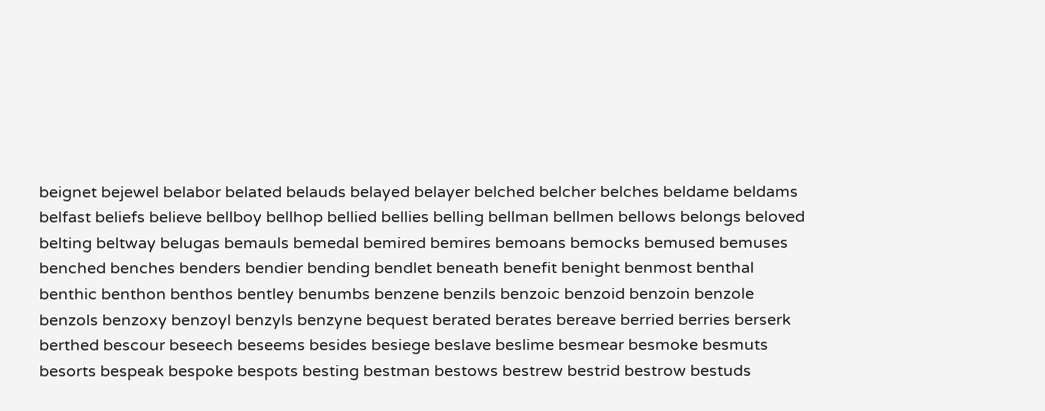beignet bejewel belabor belated belauds belayed belayer belched belcher belches beldame beldams belfast beliefs believe bellboy bellhop bellied bellies belling bellman bellmen bellows belongs beloved belting beltway belugas bemauls bemedal bemired bemires bemoans bemocks bemused bemuses benched benches benders bendier bending bendlet beneath benefit benight benmost benthal benthic benthon benthos bentley benumbs benzene benzils benzoic benzoid benzoin benzole benzols benzoxy benzoyl benzyls benzyne bequest berated berates bereave berried berries berserk berthed bescour beseech beseems besides besiege beslave beslime besmear besmoke besmuts besorts bespeak bespoke bespots besting bestman bestows bestrew bestrid bestrow bestuds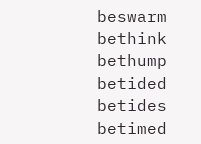beswarm bethink bethump betided betides betimed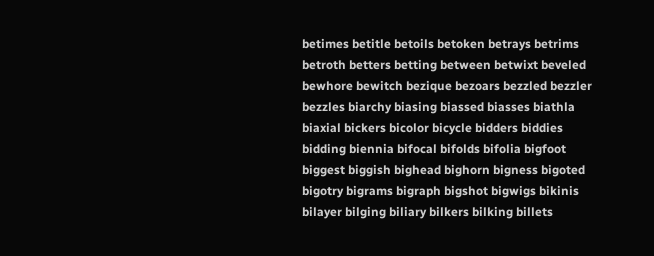betimes betitle betoils betoken betrays betrims betroth betters betting between betwixt beveled bewhore bewitch bezique bezoars bezzled bezzler bezzles biarchy biasing biassed biasses biathla biaxial bickers bicolor bicycle bidders biddies bidding biennia bifocal bifolds bifolia bigfoot biggest biggish bighead bighorn bigness bigoted bigotry bigrams bigraph bigshot bigwigs bikinis bilayer bilging biliary bilkers bilking billets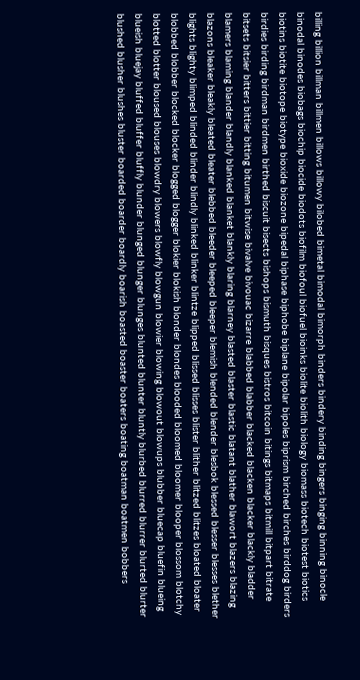billing billion billman billmen billows billowy bilobed bimetal bimodal bimorph binders bindery binding bingers binging binning binocle binodal binodes biobags biochip biocide biodots biofilm biofoul biofuel bioinks biolite biolith biology biomass biotech biotest biotics biotins biotite biotope biotype bioxide biozone bipedal biphase biphobe biplane bipolar bipoles biprism birched birches birddog birders birdies birding birdman birdmen birthed biscuit bisects bishops bismuth bisques bistros bitcoin bitings bitmaps bitmill bitpart bitrate bitsets bitsier bitters bittier bitting bitumen bitwise bivalve bivouac bizarre blabbed blabber blacked blacken blacker blackly bladder blamers blaming blander blandly blanked blanket blankly blaring blarney blasted blaster blastic blatant blather blawort blazers blazing blazons bleaker bleakly bleated bleater blebbed bleeder bleeped bleeper blemish blended blender blesbok blessed blesser blesses blether blights blighty blimped blinded blinder blindly blinked blinker blintze blipped blissed blisses blister blither blitzed blitzes bloated bloater blobbed blobber blocked blocker blogged blogger blokier blokish blonder blondes blooded bloomed bloomer blooper blossom blotchy blotted blotter bloused blouses blowdry blowers blowfly blowgun blowier blowing blowout blowups blubber bluecap bluefin blueing blueish bluejay bluffed bluffer bluffly blunder blunged blunger blunges blunted blunter bluntly blurbed blurred blurrer blurted blurter blushed blusher blushes bluster boarded boarder boardly boarish boasted boaster boaters boating boatman boatmen bobbers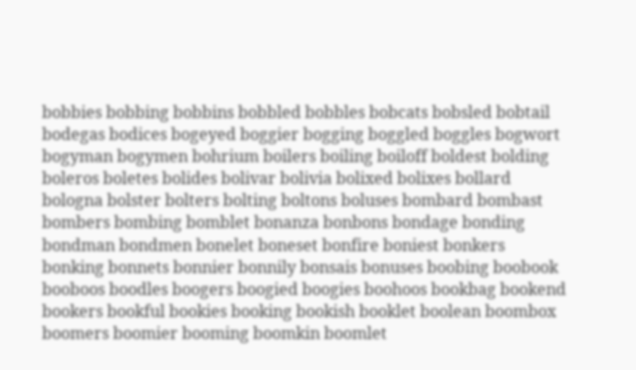bobbies bobbing bobbins bobbled bobbles bobcats bobsled bobtail bodegas bodices bogeyed boggier bogging boggled boggles bogwort bogyman bogymen bohrium boilers boiling boiloff boldest bolding boleros boletes bolides bolivar bolivia bolixed bolixes bollard bologna bolster bolters bolting boltons boluses bombard bombast bombers bombing bomblet bonanza bonbons bondage bonding bondman bondmen bonelet boneset bonfire boniest bonkers bonking bonnets bonnier bonnily bonsais bonuses boobing boobook booboos boodles boogers boogied boogies boohoos bookbag bookend bookers bookful bookies booking bookish booklet boolean boombox boomers boomier booming boomkin boomlet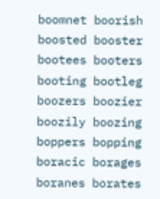boomnet boorish boosted booster bootees booters booting bootleg boozers boozier boozily boozing boppers bopping boracic borages boranes borates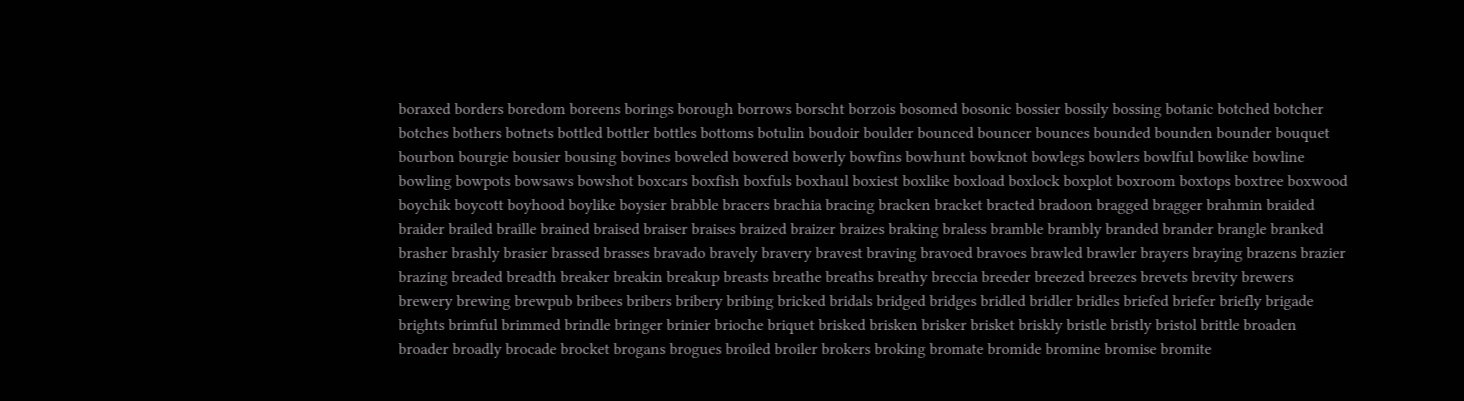boraxed borders boredom boreens borings borough borrows borscht borzois bosomed bosonic bossier bossily bossing botanic botched botcher botches bothers botnets bottled bottler bottles bottoms botulin boudoir boulder bounced bouncer bounces bounded bounden bounder bouquet bourbon bourgie bousier bousing bovines boweled bowered bowerly bowfins bowhunt bowknot bowlegs bowlers bowlful bowlike bowline bowling bowpots bowsaws bowshot boxcars boxfish boxfuls boxhaul boxiest boxlike boxload boxlock boxplot boxroom boxtops boxtree boxwood boychik boycott boyhood boylike boysier brabble bracers brachia bracing bracken bracket bracted bradoon bragged bragger brahmin braided braider brailed braille brained braised braiser braises braized braizer braizes braking braless bramble brambly branded brander brangle branked brasher brashly brasier brassed brasses bravado bravely bravery bravest braving bravoed bravoes brawled brawler brayers braying brazens brazier brazing breaded breadth breaker breakin breakup breasts breathe breaths breathy breccia breeder breezed breezes brevets brevity brewers brewery brewing brewpub bribees bribers bribery bribing bricked bridals bridged bridges bridled bridler bridles briefed briefer briefly brigade brights brimful brimmed brindle bringer brinier brioche briquet brisked brisken brisker brisket briskly bristle bristly bristol brittle broaden broader broadly brocade brocket brogans brogues broiled broiler brokers broking bromate bromide bromine bromise bromite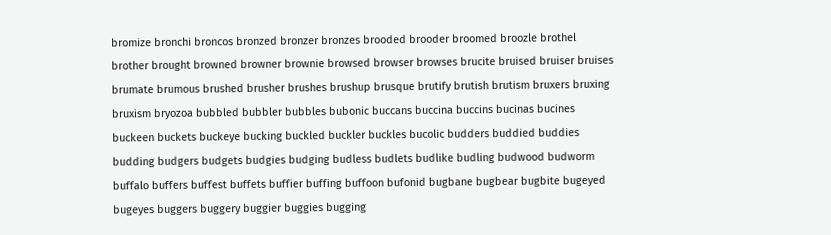bromize bronchi broncos bronzed bronzer bronzes brooded brooder broomed broozle brothel brother brought browned browner brownie browsed browser browses brucite bruised bruiser bruises brumate brumous brushed brusher brushes brushup brusque brutify brutish brutism bruxers bruxing bruxism bryozoa bubbled bubbler bubbles bubonic buccans buccina buccins bucinas bucines buckeen buckets buckeye bucking buckled buckler buckles bucolic budders buddied buddies budding budgers budgets budgies budging budless budlets budlike budling budwood budworm buffalo buffers buffest buffets buffier buffing buffoon bufonid bugbane bugbear bugbite bugeyed bugeyes buggers buggery buggier buggies bugging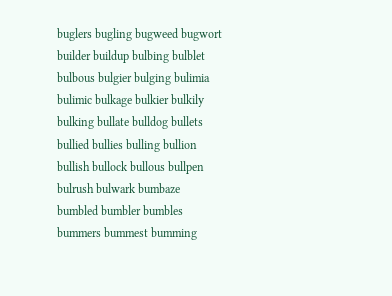buglers bugling bugweed bugwort builder buildup bulbing bulblet bulbous bulgier bulging bulimia bulimic bulkage bulkier bulkily bulking bullate bulldog bullets bullied bullies bulling bullion bullish bullock bullous bullpen bulrush bulwark bumbaze bumbled bumbler bumbles bummers bummest bumming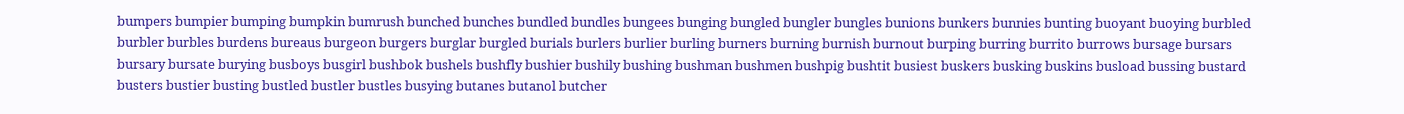bumpers bumpier bumping bumpkin bumrush bunched bunches bundled bundles bungees bunging bungled bungler bungles bunions bunkers bunnies bunting buoyant buoying burbled burbler burbles burdens bureaus burgeon burgers burglar burgled burials burlers burlier burling burners burning burnish burnout burping burring burrito burrows bursage bursars bursary bursate burying busboys busgirl bushbok bushels bushfly bushier bushily bushing bushman bushmen bushpig bushtit busiest buskers busking buskins busload bussing bustard busters bustier busting bustled bustler bustles busying butanes butanol butcher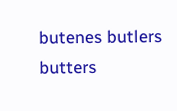butenes butlers butters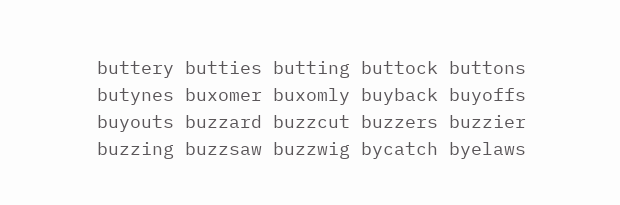buttery butties butting buttock buttons butynes buxomer buxomly buyback buyoffs buyouts buzzard buzzcut buzzers buzzier buzzing buzzsaw buzzwig bycatch byelaws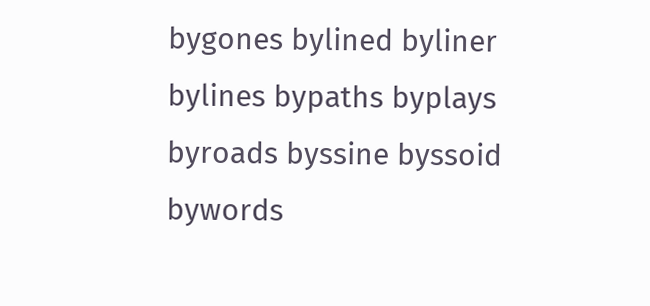bygones bylined byliner bylines bypaths byplays byroads byssine byssoid bywords